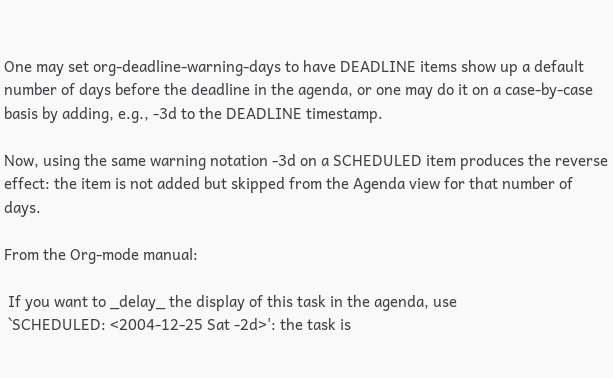One may set org-deadline-warning-days to have DEADLINE items show up a default number of days before the deadline in the agenda, or one may do it on a case-by-case basis by adding, e.g., -3d to the DEADLINE timestamp.

Now, using the same warning notation -3d on a SCHEDULED item produces the reverse effect: the item is not added but skipped from the Agenda view for that number of days.

From the Org-mode manual:

 If you want to _delay_ the display of this task in the agenda, use
 `SCHEDULED: <2004-12-25 Sat -2d>': the task is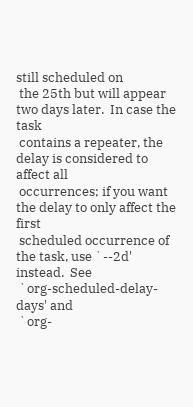still scheduled on
 the 25th but will appear two days later.  In case the task
 contains a repeater, the delay is considered to affect all
 occurrences; if you want the delay to only affect the first
 scheduled occurrence of the task, use `--2d' instead.  See
 `org-scheduled-delay-days' and
 `org-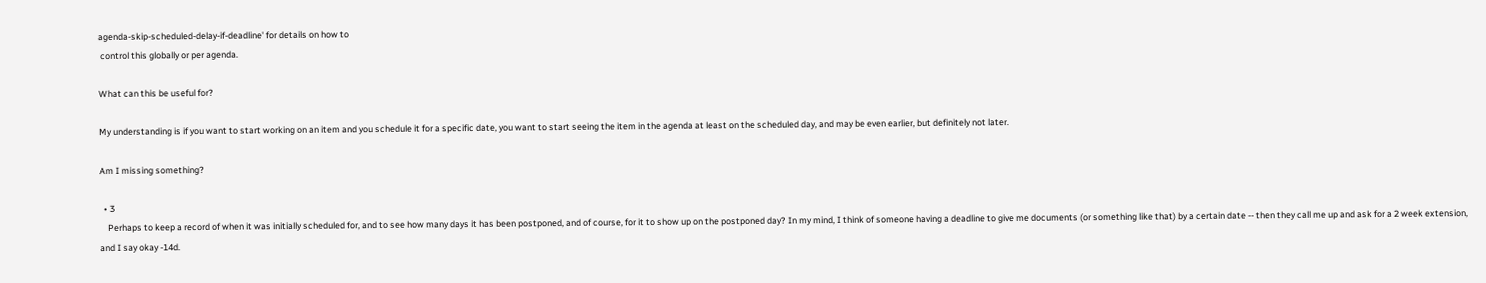agenda-skip-scheduled-delay-if-deadline' for details on how to
 control this globally or per agenda.

What can this be useful for?

My understanding is if you want to start working on an item and you schedule it for a specific date, you want to start seeing the item in the agenda at least on the scheduled day, and may be even earlier, but definitely not later.

Am I missing something?

  • 3
    Perhaps to keep a record of when it was initially scheduled for, and to see how many days it has been postponed, and of course, for it to show up on the postponed day? In my mind, I think of someone having a deadline to give me documents (or something like that) by a certain date -- then they call me up and ask for a 2 week extension, and I say okay -14d.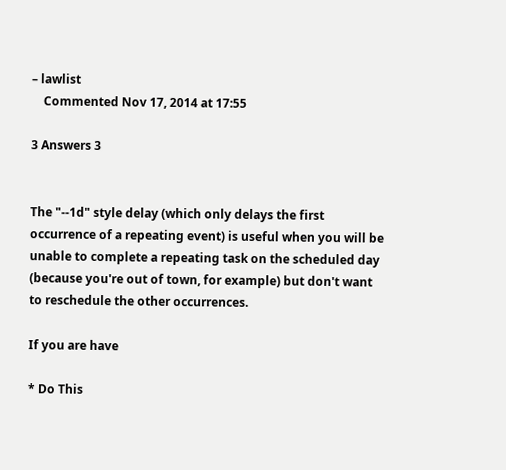– lawlist
    Commented Nov 17, 2014 at 17:55

3 Answers 3


The "--1d" style delay (which only delays the first occurrence of a repeating event) is useful when you will be unable to complete a repeating task on the scheduled day (because you're out of town, for example) but don't want to reschedule the other occurrences.

If you are have

* Do This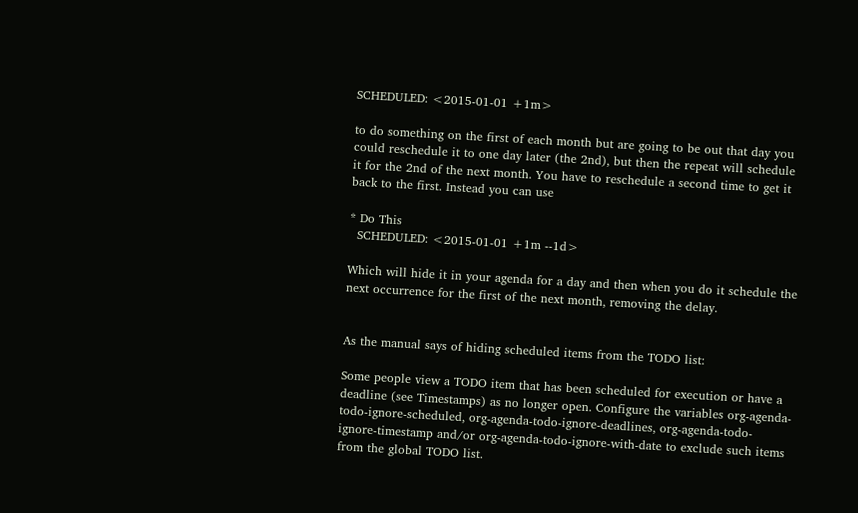SCHEDULED: <2015-01-01 +1m>

to do something on the first of each month but are going to be out that day you could reschedule it to one day later (the 2nd), but then the repeat will schedule it for the 2nd of the next month. You have to reschedule a second time to get it back to the first. Instead you can use

* Do This
  SCHEDULED: <2015-01-01 +1m --1d>

Which will hide it in your agenda for a day and then when you do it schedule the next occurrence for the first of the next month, removing the delay.


As the manual says of hiding scheduled items from the TODO list:

Some people view a TODO item that has been scheduled for execution or have a deadline (see Timestamps) as no longer open. Configure the variables org-agenda-todo-ignore-scheduled, org-agenda-todo-ignore-deadlines, org-agenda-todo-ignore-timestamp and/or org-agenda-todo-ignore-with-date to exclude such items from the global TODO list.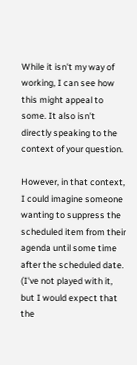While it isn't my way of working, I can see how this might appeal to some. It also isn't directly speaking to the context of your question.

However, in that context, I could imagine someone wanting to suppress the scheduled item from their agenda until some time after the scheduled date. (I've not played with it, but I would expect that the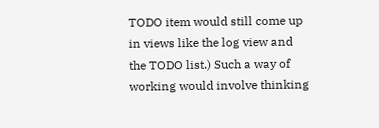TODO item would still come up in views like the log view and the TODO list.) Such a way of working would involve thinking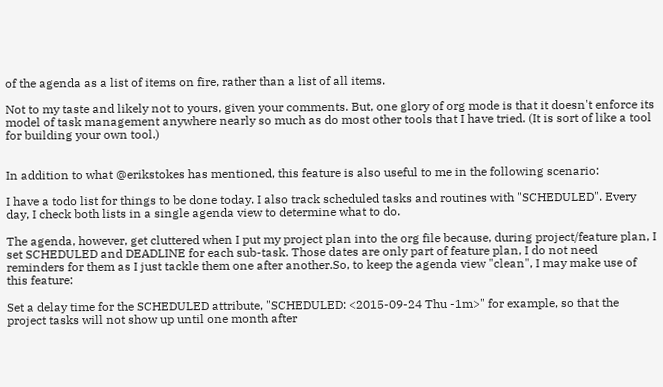of the agenda as a list of items on fire, rather than a list of all items.

Not to my taste and likely not to yours, given your comments. But, one glory of org mode is that it doesn't enforce its model of task management anywhere nearly so much as do most other tools that I have tried. (It is sort of like a tool for building your own tool.)


In addition to what @erikstokes has mentioned, this feature is also useful to me in the following scenario:

I have a todo list for things to be done today. I also track scheduled tasks and routines with "SCHEDULED". Every day, I check both lists in a single agenda view to determine what to do.

The agenda, however, get cluttered when I put my project plan into the org file because, during project/feature plan, I set SCHEDULED and DEADLINE for each sub-task. Those dates are only part of feature plan, I do not need reminders for them as I just tackle them one after another.So, to keep the agenda view "clean", I may make use of this feature:

Set a delay time for the SCHEDULED attribute, "SCHEDULED: <2015-09-24 Thu -1m>" for example, so that the project tasks will not show up until one month after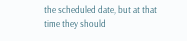the scheduled date, but at that time they should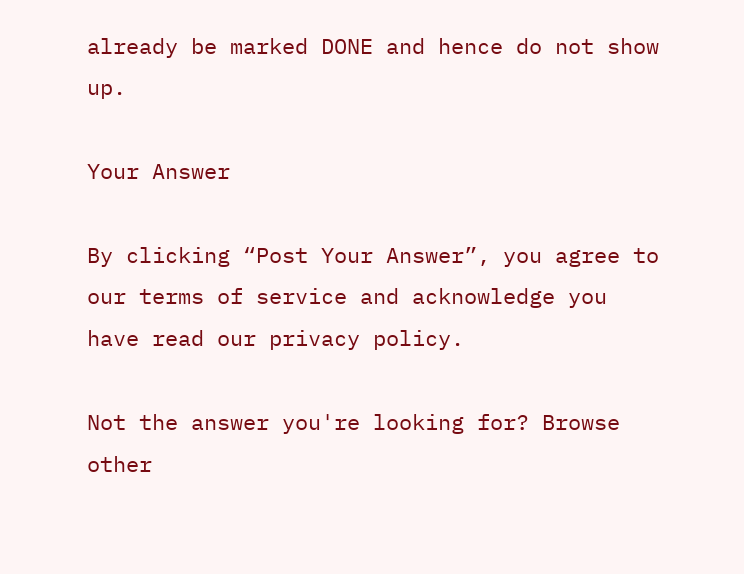already be marked DONE and hence do not show up.

Your Answer

By clicking “Post Your Answer”, you agree to our terms of service and acknowledge you have read our privacy policy.

Not the answer you're looking for? Browse other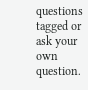questions tagged or ask your own question.